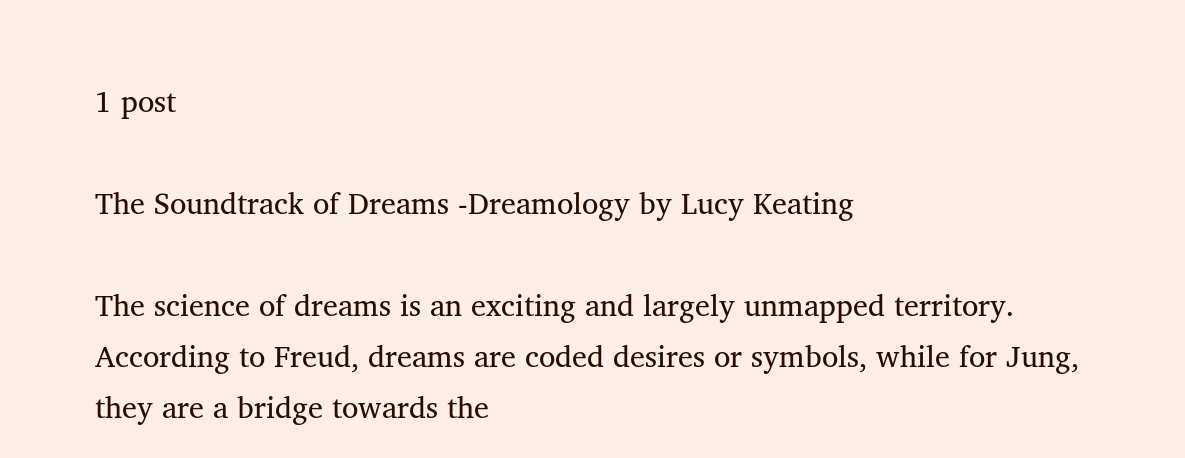1 post

The Soundtrack of Dreams -Dreamology by Lucy Keating

The science of dreams is an exciting and largely unmapped territory. According to Freud, dreams are coded desires or symbols, while for Jung, they are a bridge towards the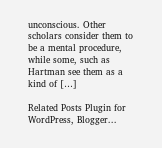unconscious. Other scholars consider them to be a mental procedure, while some, such as Hartman see them as a kind of […]

Related Posts Plugin for WordPress, Blogger...